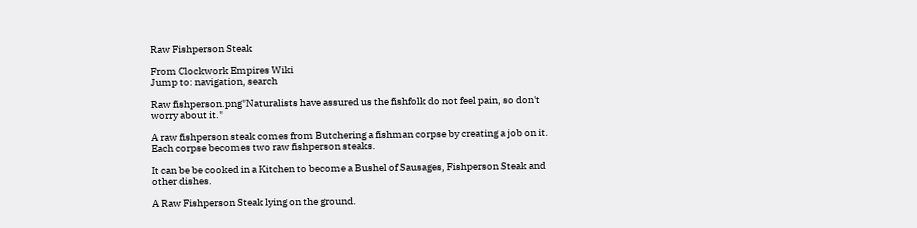Raw Fishperson Steak

From Clockwork Empires Wiki
Jump to: navigation, search

Raw fishperson.png"Naturalists have assured us the fishfolk do not feel pain, so don't worry about it."

A raw fishperson steak comes from Butchering a fishman corpse by creating a job on it. Each corpse becomes two raw fishperson steaks.

It can be be cooked in a Kitchen to become a Bushel of Sausages, Fishperson Steak and other dishes.

A Raw Fishperson Steak lying on the ground.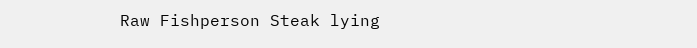Raw Fishperson Steak lying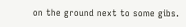on the ground next to some gibs.